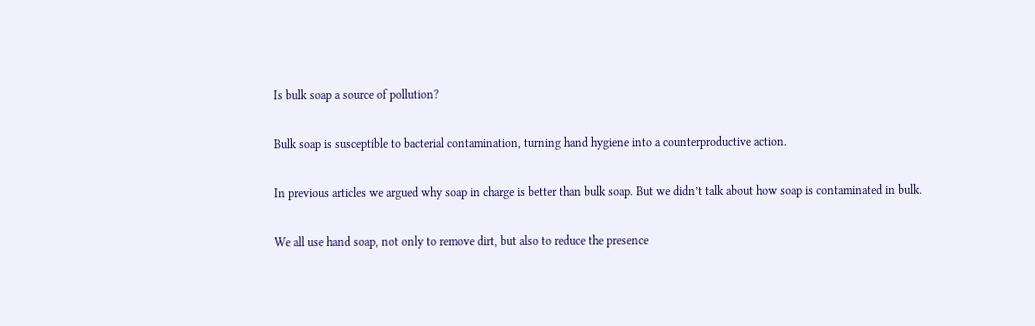Is bulk soap a source of pollution?

Bulk soap is susceptible to bacterial contamination, turning hand hygiene into a counterproductive action.

In previous articles we argued why soap in charge is better than bulk soap. But we didn’t talk about how soap is contaminated in bulk.

We all use hand soap, not only to remove dirt, but also to reduce the presence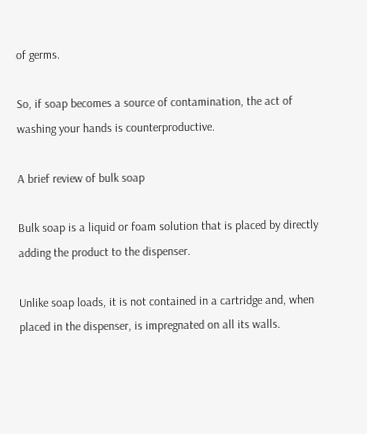of germs.

So, if soap becomes a source of contamination, the act of washing your hands is counterproductive.

A brief review of bulk soap

Bulk soap is a liquid or foam solution that is placed by directly adding the product to the dispenser.

Unlike soap loads, it is not contained in a cartridge and, when placed in the dispenser, is impregnated on all its walls.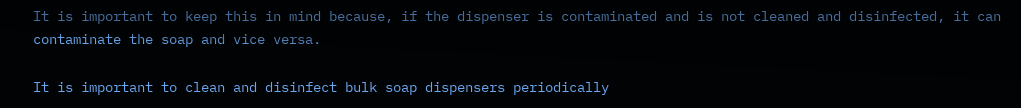It is important to keep this in mind because, if the dispenser is contaminated and is not cleaned and disinfected, it can contaminate the soap and vice versa.

It is important to clean and disinfect bulk soap dispensers periodically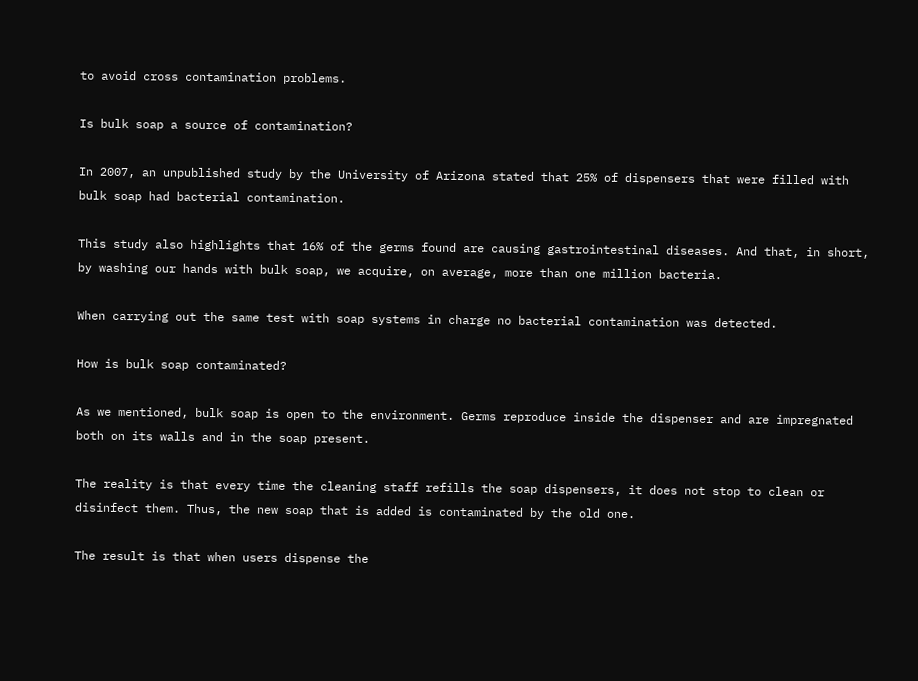to avoid cross contamination problems.

Is bulk soap a source of contamination?

In 2007, an unpublished study by the University of Arizona stated that 25% of dispensers that were filled with bulk soap had bacterial contamination.

This study also highlights that 16% of the germs found are causing gastrointestinal diseases. And that, in short, by washing our hands with bulk soap, we acquire, on average, more than one million bacteria.

When carrying out the same test with soap systems in charge no bacterial contamination was detected.

How is bulk soap contaminated?

As we mentioned, bulk soap is open to the environment. Germs reproduce inside the dispenser and are impregnated both on its walls and in the soap present.

The reality is that every time the cleaning staff refills the soap dispensers, it does not stop to clean or disinfect them. Thus, the new soap that is added is contaminated by the old one.

The result is that when users dispense the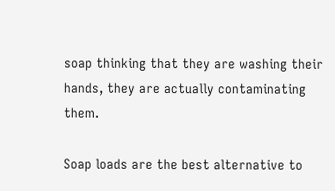soap thinking that they are washing their hands, they are actually contaminating them.

Soap loads are the best alternative to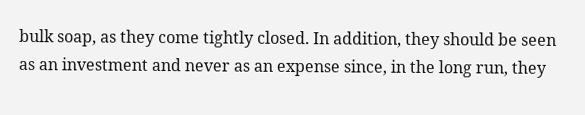bulk soap, as they come tightly closed. In addition, they should be seen as an investment and never as an expense since, in the long run, they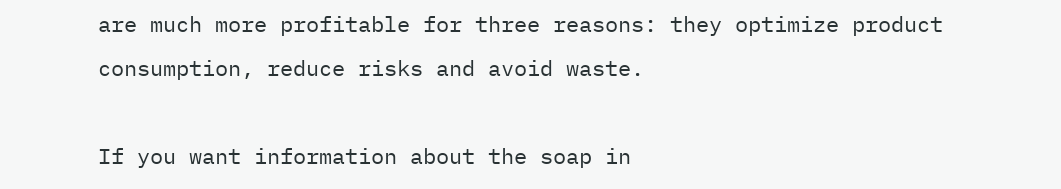are much more profitable for three reasons: they optimize product consumption, reduce risks and avoid waste.

If you want information about the soap in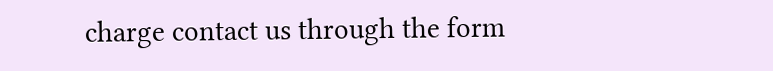charge contact us through the form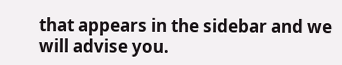that appears in the sidebar and we will advise you.